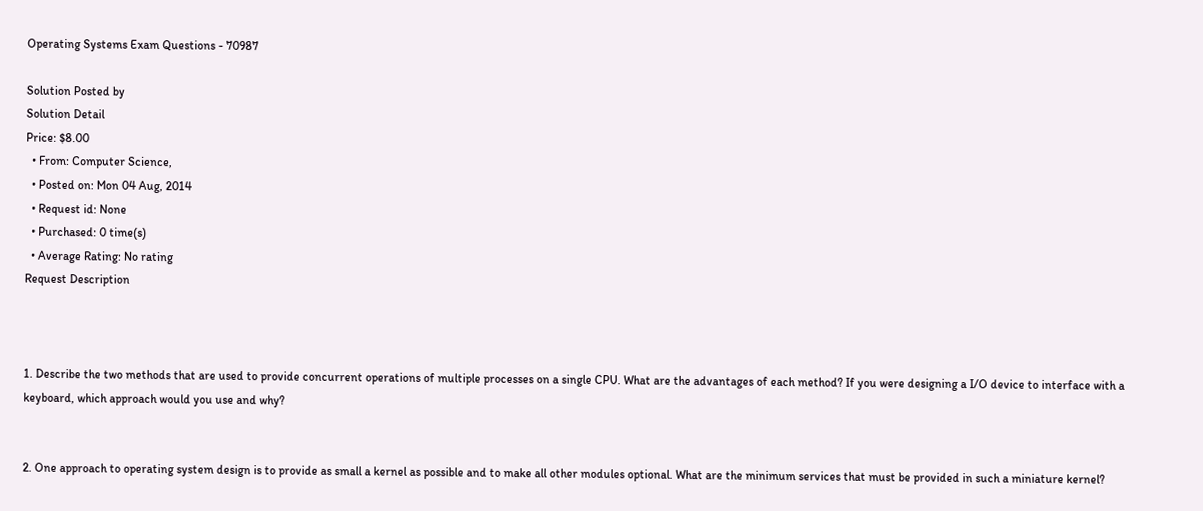Operating Systems Exam Questions - 70987

Solution Posted by
Solution Detail
Price: $8.00
  • From: Computer Science,
  • Posted on: Mon 04 Aug, 2014
  • Request id: None
  • Purchased: 0 time(s)
  • Average Rating: No rating
Request Description



1. Describe the two methods that are used to provide concurrent operations of multiple processes on a single CPU. What are the advantages of each method? If you were designing a I/O device to interface with a keyboard, which approach would you use and why?


2. One approach to operating system design is to provide as small a kernel as possible and to make all other modules optional. What are the minimum services that must be provided in such a miniature kernel?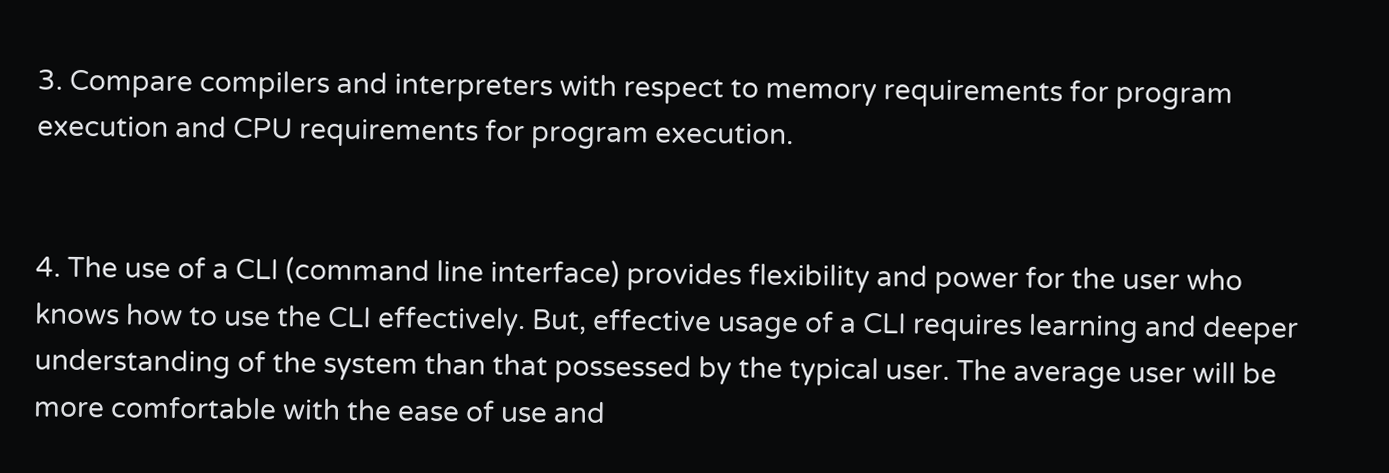3. Compare compilers and interpreters with respect to memory requirements for program execution and CPU requirements for program execution.


4. The use of a CLI (command line interface) provides flexibility and power for the user who knows how to use the CLI effectively. But, effective usage of a CLI requires learning and deeper understanding of the system than that possessed by the typical user. The average user will be more comfortable with the ease of use and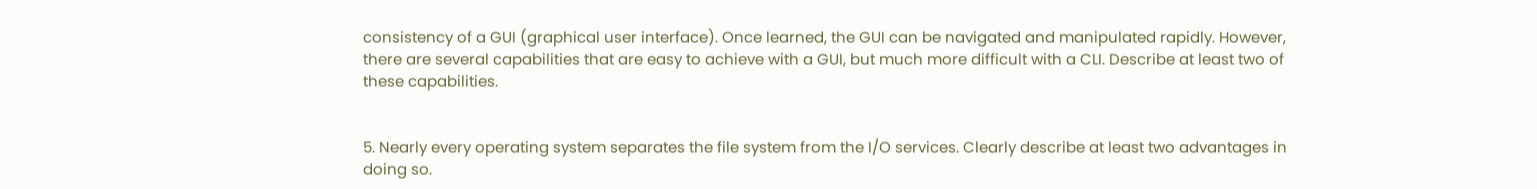consistency of a GUI (graphical user interface). Once learned, the GUI can be navigated and manipulated rapidly. However, there are several capabilities that are easy to achieve with a GUI, but much more difficult with a CLI. Describe at least two of these capabilities.


5. Nearly every operating system separates the file system from the I/O services. Clearly describe at least two advantages in doing so.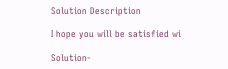Solution Description

I hope you will be satisfied wi

Solution-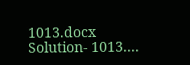1013.docx
Solution- 1013....